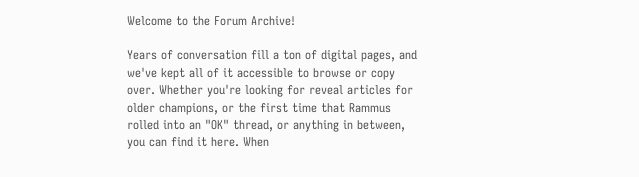Welcome to the Forum Archive!

Years of conversation fill a ton of digital pages, and we've kept all of it accessible to browse or copy over. Whether you're looking for reveal articles for older champions, or the first time that Rammus rolled into an "OK" thread, or anything in between, you can find it here. When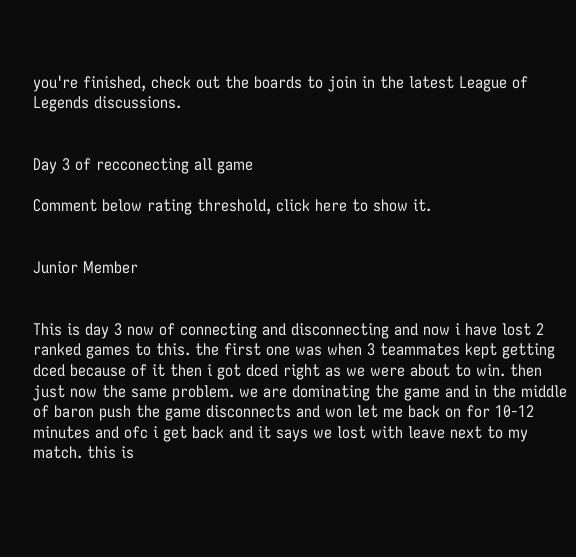you're finished, check out the boards to join in the latest League of Legends discussions.


Day 3 of recconecting all game

Comment below rating threshold, click here to show it.


Junior Member


This is day 3 now of connecting and disconnecting and now i have lost 2 ranked games to this. the first one was when 3 teammates kept getting dced because of it then i got dced right as we were about to win. then just now the same problem. we are dominating the game and in the middle of baron push the game disconnects and won let me back on for 10-12 minutes and ofc i get back and it says we lost with leave next to my match. this is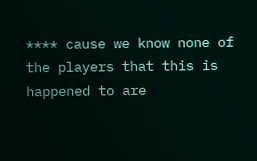**** cause we know none of the players that this is happened to are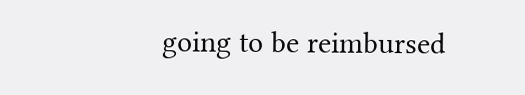going to be reimbursed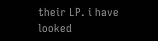their LP. i have looked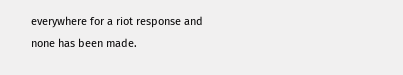everywhere for a riot response and none has been made.